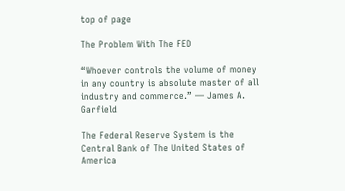top of page

The Problem With The FED

“Whoever controls the volume of money in any country is absolute master of all industry and commerce.” ― James A. Garfield

The Federal Reserve System is the Central Bank of The United States of America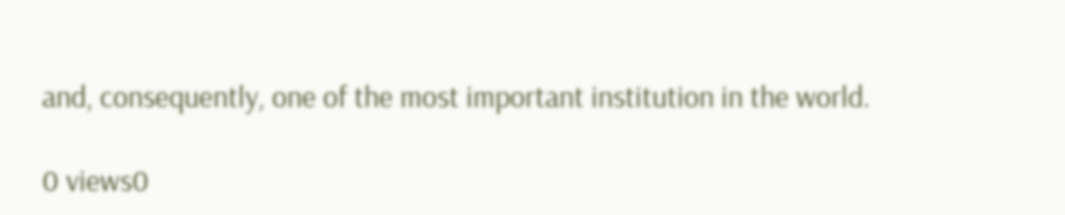and, consequently, one of the most important institution in the world.

0 views0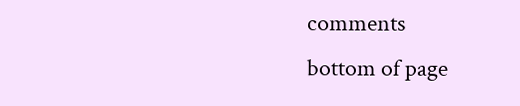comments
bottom of page